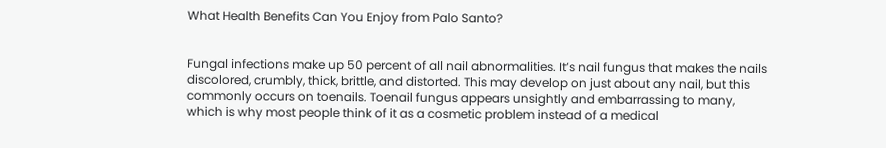What Health Benefits Can You Enjoy from Palo Santo?


Fungal infections make up 50 percent of all nail abnormalities. It’s nail fungus that makes the nails discolored, crumbly, thick, brittle, and distorted. This may develop on just about any nail, but this commonly occurs on toenails. Toenail fungus appears unsightly and embarrassing to many, which is why most people think of it as a cosmetic problem instead of a medical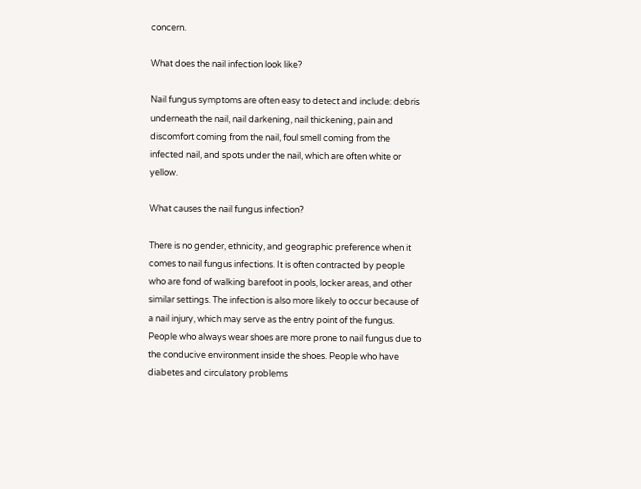concern.

What does the nail infection look like?

Nail fungus symptoms are often easy to detect and include: debris underneath the nail, nail darkening, nail thickening, pain and discomfort coming from the nail, foul smell coming from the infected nail, and spots under the nail, which are often white or yellow.

What causes the nail fungus infection?

There is no gender, ethnicity, and geographic preference when it comes to nail fungus infections. It is often contracted by people who are fond of walking barefoot in pools, locker areas, and other similar settings. The infection is also more likely to occur because of a nail injury, which may serve as the entry point of the fungus. People who always wear shoes are more prone to nail fungus due to the conducive environment inside the shoes. People who have diabetes and circulatory problems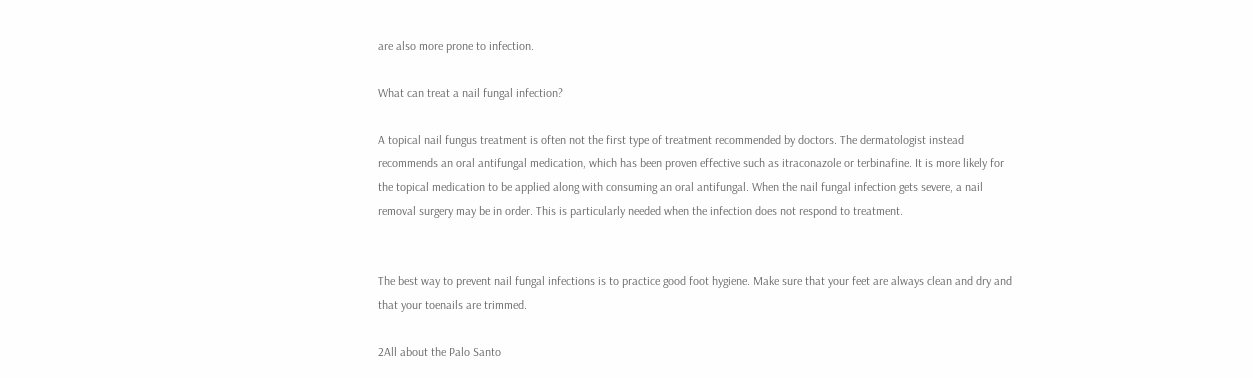are also more prone to infection.

What can treat a nail fungal infection?

A topical nail fungus treatment is often not the first type of treatment recommended by doctors. The dermatologist instead recommends an oral antifungal medication, which has been proven effective such as itraconazole or terbinafine. It is more likely for the topical medication to be applied along with consuming an oral antifungal. When the nail fungal infection gets severe, a nail removal surgery may be in order. This is particularly needed when the infection does not respond to treatment.


The best way to prevent nail fungal infections is to practice good foot hygiene. Make sure that your feet are always clean and dry and that your toenails are trimmed.

2All about the Palo Santo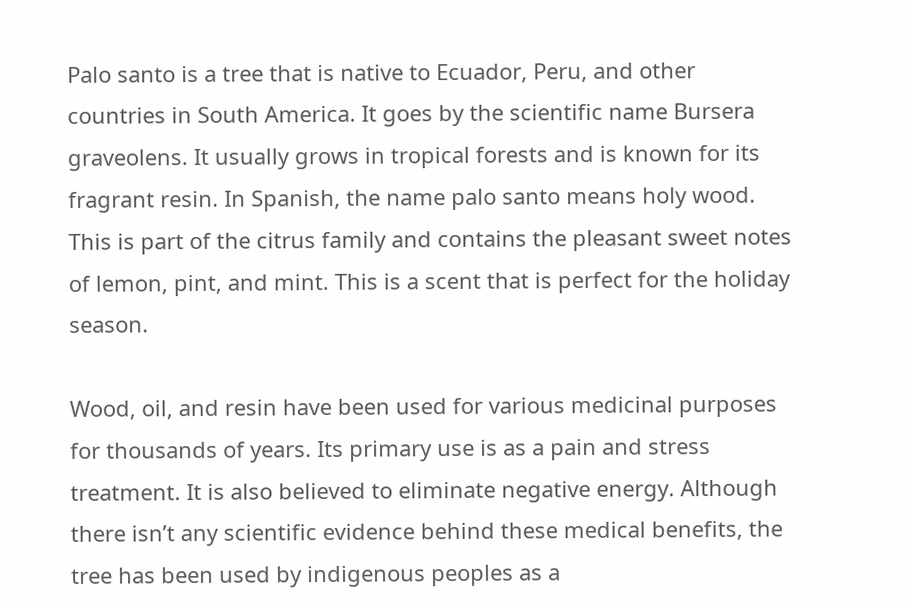Palo santo is a tree that is native to Ecuador, Peru, and other countries in South America. It goes by the scientific name Bursera graveolens. It usually grows in tropical forests and is known for its fragrant resin. In Spanish, the name palo santo means holy wood. This is part of the citrus family and contains the pleasant sweet notes of lemon, pint, and mint. This is a scent that is perfect for the holiday season.

Wood, oil, and resin have been used for various medicinal purposes for thousands of years. Its primary use is as a pain and stress treatment. It is also believed to eliminate negative energy. Although there isn’t any scientific evidence behind these medical benefits, the tree has been used by indigenous peoples as a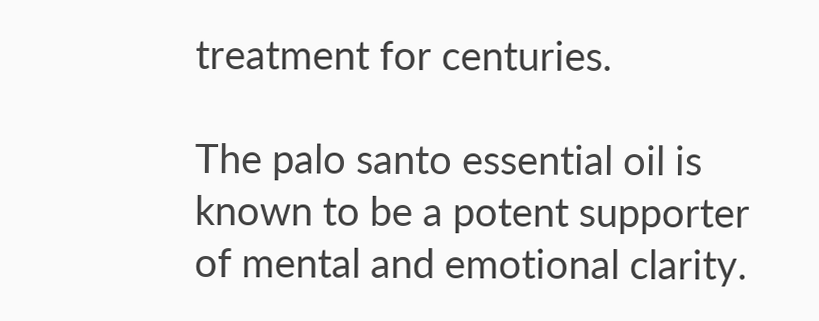treatment for centuries.

The palo santo essential oil is known to be a potent supporter of mental and emotional clarity.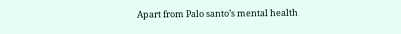Apart from Palo santo’s mental health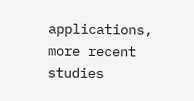applications, more recent studies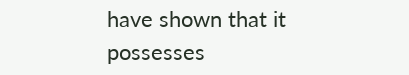have shown that it possesses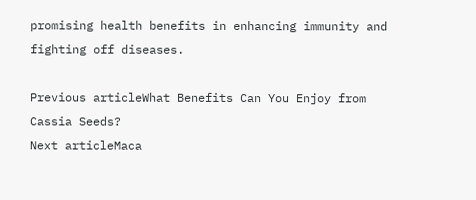promising health benefits in enhancing immunity and fighting off diseases.

Previous articleWhat Benefits Can You Enjoy from Cassia Seeds?
Next articleMaca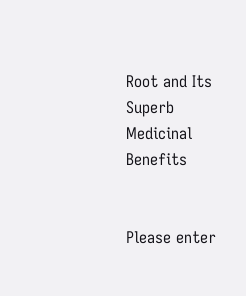Root and Its Superb Medicinal Benefits


Please enter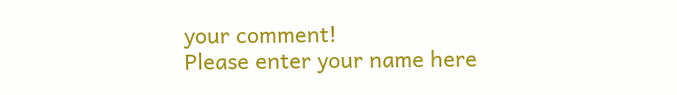your comment!
Please enter your name here